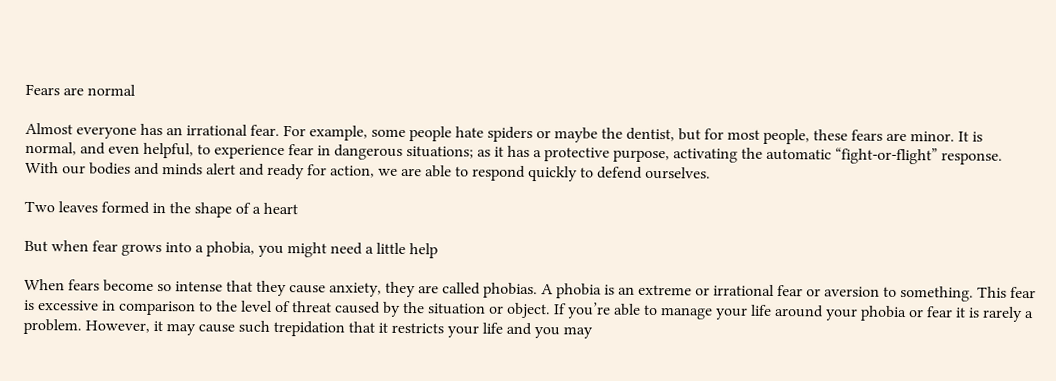Fears are normal

Almost everyone has an irrational fear. For example, some people hate spiders or maybe the dentist, but for most people, these fears are minor. It is normal, and even helpful, to experience fear in dangerous situations; as it has a protective purpose, activating the automatic “fight-or-flight” response. With our bodies and minds alert and ready for action, we are able to respond quickly to defend ourselves.

Two leaves formed in the shape of a heart

But when fear grows into a phobia, you might need a little help

When fears become so intense that they cause anxiety, they are called phobias. A phobia is an extreme or irrational fear or aversion to something. This fear is excessive in comparison to the level of threat caused by the situation or object. If you’re able to manage your life around your phobia or fear it is rarely a problem. However, it may cause such trepidation that it restricts your life and you may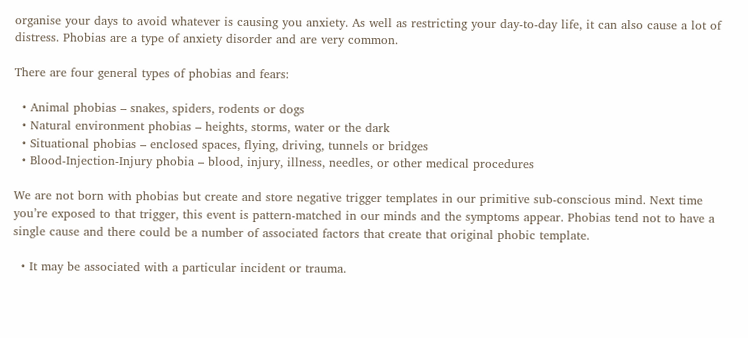organise your days to avoid whatever is causing you anxiety. As well as restricting your day-to-day life, it can also cause a lot of distress. Phobias are a type of anxiety disorder and are very common.

There are four general types of phobias and fears:

  • Animal phobias – snakes, spiders, rodents or dogs
  • Natural environment phobias – heights, storms, water or the dark
  • Situational phobias – enclosed spaces, flying, driving, tunnels or bridges
  • Blood-Injection-Injury phobia – blood, injury, illness, needles, or other medical procedures

We are not born with phobias but create and store negative trigger templates in our primitive sub-conscious mind. Next time you’re exposed to that trigger, this event is pattern-matched in our minds and the symptoms appear. Phobias tend not to have a single cause and there could be a number of associated factors that create that original phobic template.

  • It may be associated with a particular incident or trauma.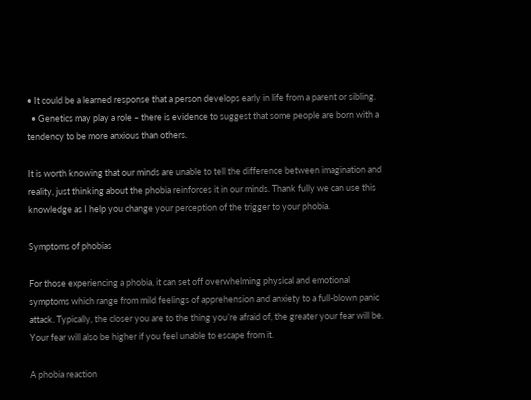• It could be a learned response that a person develops early in life from a parent or sibling.
  • Genetics may play a role – there is evidence to suggest that some people are born with a tendency to be more anxious than others.

It is worth knowing that our minds are unable to tell the difference between imagination and reality, just thinking about the phobia reinforces it in our minds. Thank fully we can use this knowledge as I help you change your perception of the trigger to your phobia.

Symptoms of phobias

For those experiencing a phobia, it can set off overwhelming physical and emotional symptoms which range from mild feelings of apprehension and anxiety to a full-blown panic attack. Typically, the closer you are to the thing you’re afraid of, the greater your fear will be. Your fear will also be higher if you feel unable to escape from it.

A phobia reaction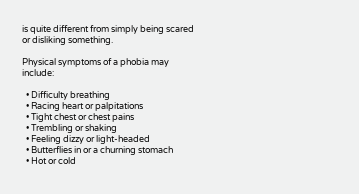is quite different from simply being scared or disliking something.

Physical symptoms of a phobia may include:

  • Difficulty breathing
  • Racing heart or palpitations
  • Tight chest or chest pains
  • Trembling or shaking
  • Feeling dizzy or light-headed
  • Butterflies in or a churning stomach
  • Hot or cold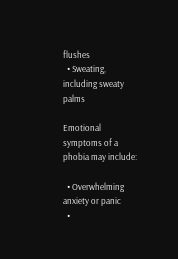flushes
  • Sweating, including sweaty palms

Emotional symptoms of a phobia may include:

  • Overwhelming anxiety or panic
  •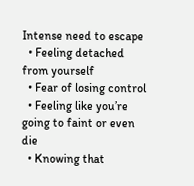Intense need to escape
  • Feeling detached from yourself
  • Fear of losing control
  • Feeling like you’re going to faint or even die
  • Knowing that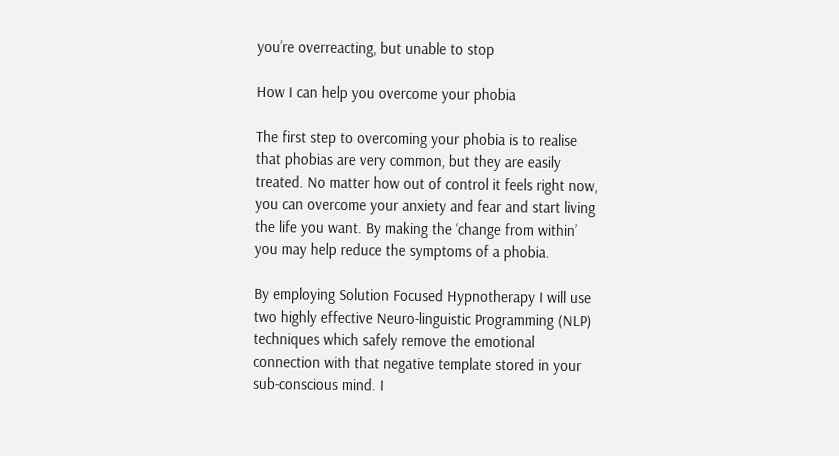you’re overreacting, but unable to stop

How I can help you overcome your phobia

The first step to overcoming your phobia is to realise that phobias are very common, but they are easily treated. No matter how out of control it feels right now, you can overcome your anxiety and fear and start living the life you want. By making the ‘change from within’ you may help reduce the symptoms of a phobia.

By employing Solution Focused Hypnotherapy I will use two highly effective Neuro-linguistic Programming (NLP) techniques which safely remove the emotional connection with that negative template stored in your sub-conscious mind. I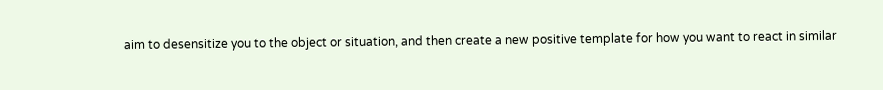aim to desensitize you to the object or situation, and then create a new positive template for how you want to react in similar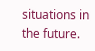situations in the future.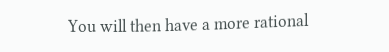You will then have a more rational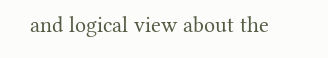and logical view about the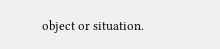object or situation.